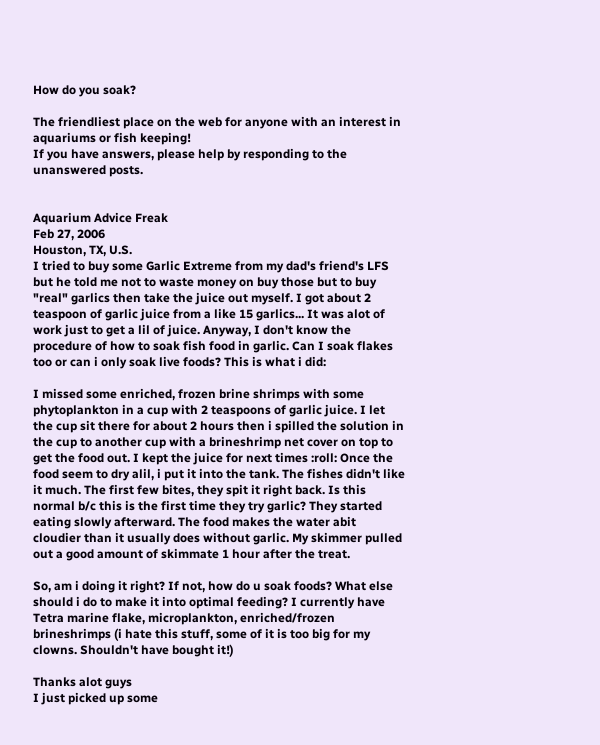How do you soak?

The friendliest place on the web for anyone with an interest in aquariums or fish keeping!
If you have answers, please help by responding to the unanswered posts.


Aquarium Advice Freak
Feb 27, 2006
Houston, TX, U.S.
I tried to buy some Garlic Extreme from my dad's friend's LFS but he told me not to waste money on buy those but to buy "real" garlics then take the juice out myself. I got about 2 teaspoon of garlic juice from a like 15 garlics... It was alot of work just to get a lil of juice. Anyway, I don't know the procedure of how to soak fish food in garlic. Can I soak flakes too or can i only soak live foods? This is what i did:

I missed some enriched, frozen brine shrimps with some phytoplankton in a cup with 2 teaspoons of garlic juice. I let the cup sit there for about 2 hours then i spilled the solution in the cup to another cup with a brineshrimp net cover on top to get the food out. I kept the juice for next times :roll: Once the food seem to dry alil, i put it into the tank. The fishes didn't like it much. The first few bites, they spit it right back. Is this normal b/c this is the first time they try garlic? They started eating slowly afterward. The food makes the water abit cloudier than it usually does without garlic. My skimmer pulled out a good amount of skimmate 1 hour after the treat.

So, am i doing it right? If not, how do u soak foods? What else should i do to make it into optimal feeding? I currently have Tetra marine flake, microplankton, enriched/frozen brineshrimps (i hate this stuff, some of it is too big for my clowns. Shouldn't have bought it!)

Thanks alot guys
I just picked up some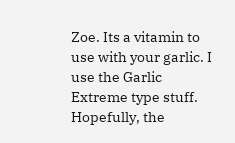Zoe. Its a vitamin to use with your garlic. I use the Garlic Extreme type stuff. Hopefully, the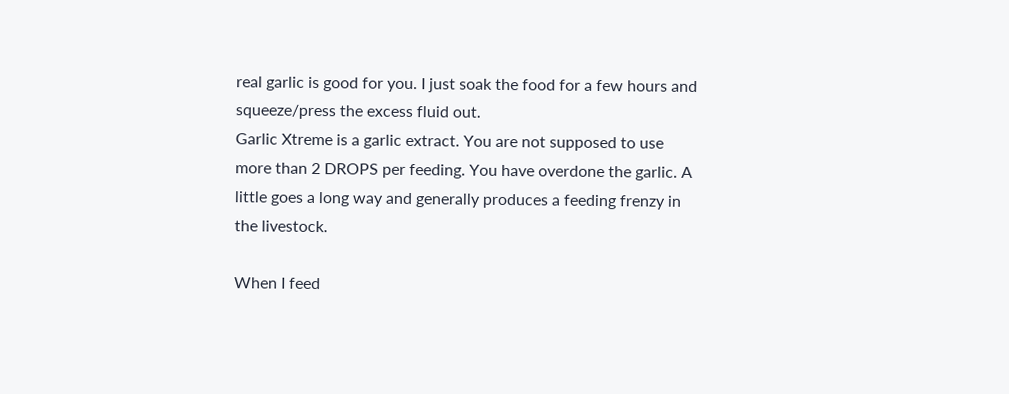real garlic is good for you. I just soak the food for a few hours and squeeze/press the excess fluid out.
Garlic Xtreme is a garlic extract. You are not supposed to use more than 2 DROPS per feeding. You have overdone the garlic. A little goes a long way and generally produces a feeding frenzy in the livestock.

When I feed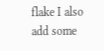flake I also add some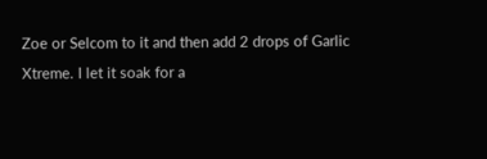Zoe or Selcom to it and then add 2 drops of Garlic Xtreme. I let it soak for a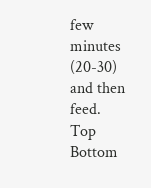few minutes (20-30) and then feed.
Top Bottom